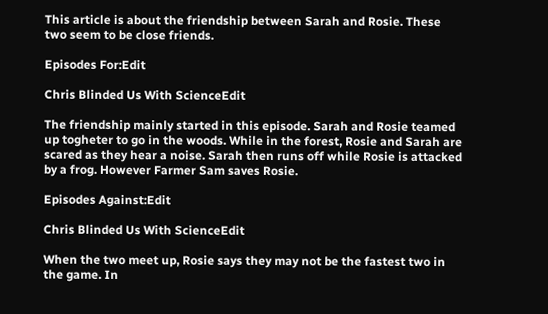This article is about the friendship between Sarah and Rosie. These two seem to be close friends.

Episodes For:Edit

Chris Blinded Us With ScienceEdit

The friendship mainly started in this episode. Sarah and Rosie teamed up togheter to go in the woods. While in the forest, Rosie and Sarah are scared as they hear a noise. Sarah then runs off while Rosie is attacked by a frog. However Farmer Sam saves Rosie.

Episodes Against:Edit

Chris Blinded Us With ScienceEdit

When the two meet up, Rosie says they may not be the fastest two in the game. In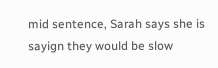mid sentence, Sarah says she is sayign they would be slow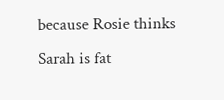because Rosie thinks Sarah is fat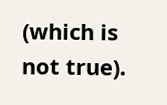(which is not true).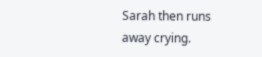Sarah then runs away crying.